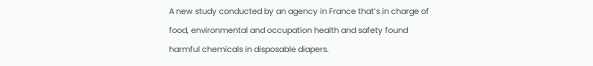A new study conducted by an agency in France that’s in charge of food, environmental and occupation health and safety found harmful chemicals in disposable diapers.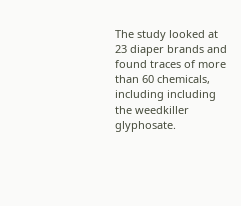The study looked at 23 diaper brands and found traces of more than 60 chemicals, including including the weedkiller glyphosate.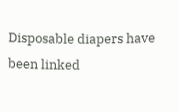Disposable diapers have been linked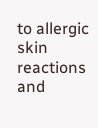to allergic skin reactions and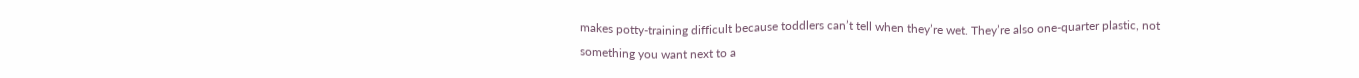makes potty-training difficult because toddlers can’t tell when they’re wet. They’re also one-quarter plastic, not something you want next to a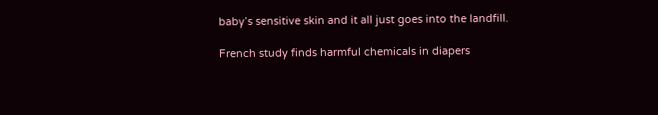baby’s sensitive skin and it all just goes into the landfill.

French study finds harmful chemicals in diapers